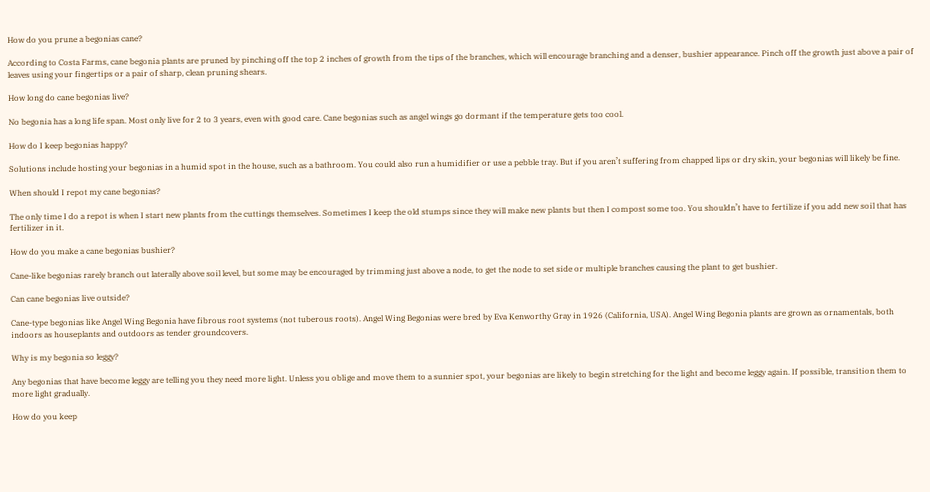How do you prune a begonias cane?

According to Costa Farms, cane begonia plants are pruned by pinching off the top 2 inches of growth from the tips of the branches, which will encourage branching and a denser, bushier appearance. Pinch off the growth just above a pair of leaves using your fingertips or a pair of sharp, clean pruning shears.

How long do cane begonias live?

No begonia has a long life span. Most only live for 2 to 3 years, even with good care. Cane begonias such as angel wings go dormant if the temperature gets too cool.

How do I keep begonias happy?

Solutions include hosting your begonias in a humid spot in the house, such as a bathroom. You could also run a humidifier or use a pebble tray. But if you aren’t suffering from chapped lips or dry skin, your begonias will likely be fine.

When should I repot my cane begonias?

The only time I do a repot is when I start new plants from the cuttings themselves. Sometimes I keep the old stumps since they will make new plants but then I compost some too. You shouldn’t have to fertilize if you add new soil that has fertilizer in it.

How do you make a cane begonias bushier?

Cane-like begonias rarely branch out laterally above soil level, but some may be encouraged by trimming just above a node, to get the node to set side or multiple branches causing the plant to get bushier.

Can cane begonias live outside?

Cane-type begonias like Angel Wing Begonia have fibrous root systems (not tuberous roots). Angel Wing Begonias were bred by Eva Kenworthy Gray in 1926 (California, USA). Angel Wing Begonia plants are grown as ornamentals, both indoors as houseplants and outdoors as tender groundcovers.

Why is my begonia so leggy?

Any begonias that have become leggy are telling you they need more light. Unless you oblige and move them to a sunnier spot, your begonias are likely to begin stretching for the light and become leggy again. If possible, transition them to more light gradually.

How do you keep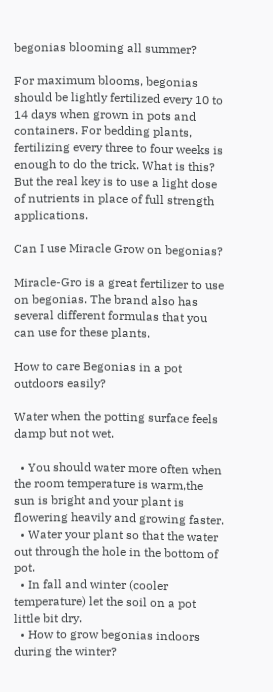begonias blooming all summer?

For maximum blooms, begonias should be lightly fertilized every 10 to 14 days when grown in pots and containers. For bedding plants, fertilizing every three to four weeks is enough to do the trick. What is this? But the real key is to use a light dose of nutrients in place of full strength applications.

Can I use Miracle Grow on begonias?

Miracle-Gro is a great fertilizer to use on begonias. The brand also has several different formulas that you can use for these plants.

How to care Begonias in a pot outdoors easily?

Water when the potting surface feels damp but not wet.

  • You should water more often when the room temperature is warm,the sun is bright and your plant is flowering heavily and growing faster.
  • Water your plant so that the water out through the hole in the bottom of pot.
  • In fall and winter (cooler temperature) let the soil on a pot little bit dry.
  • How to grow begonias indoors during the winter?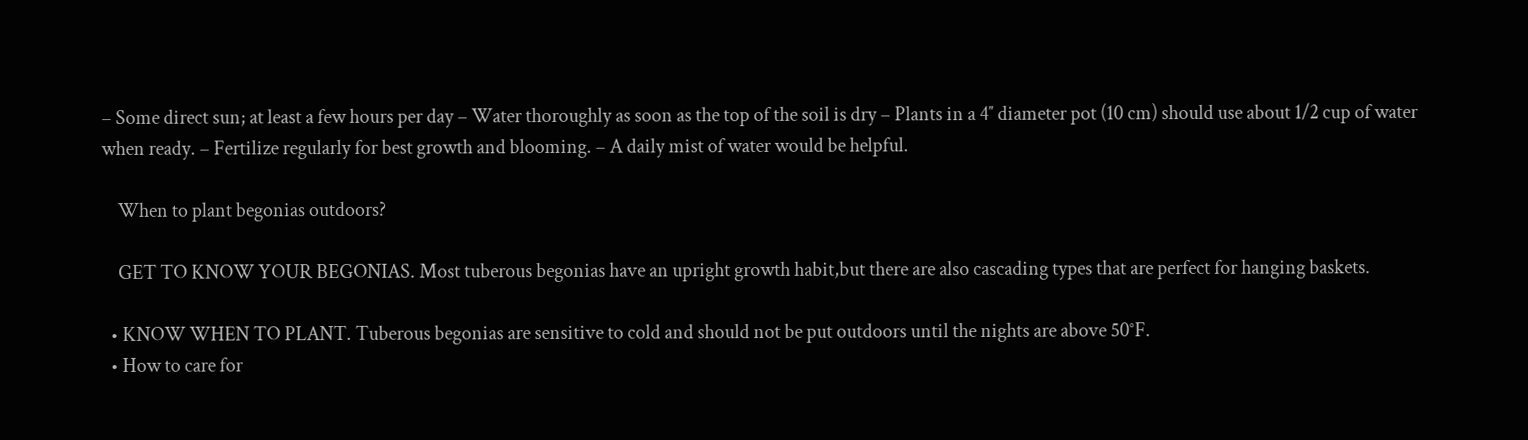– Some direct sun; at least a few hours per day – Water thoroughly as soon as the top of the soil is dry – Plants in a 4″ diameter pot (10 cm) should use about 1/2 cup of water when ready. – Fertilize regularly for best growth and blooming. – A daily mist of water would be helpful.

    When to plant begonias outdoors?

    GET TO KNOW YOUR BEGONIAS. Most tuberous begonias have an upright growth habit,but there are also cascading types that are perfect for hanging baskets.

  • KNOW WHEN TO PLANT. Tuberous begonias are sensitive to cold and should not be put outdoors until the nights are above 50°F.
  • How to care for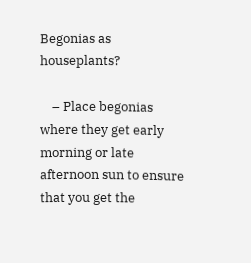Begonias as houseplants?

    – Place begonias where they get early morning or late afternoon sun to ensure that you get the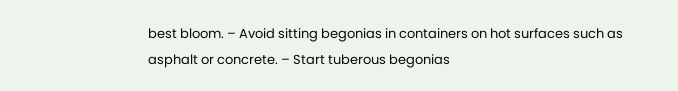best bloom. – Avoid sitting begonias in containers on hot surfaces such as asphalt or concrete. – Start tuberous begonias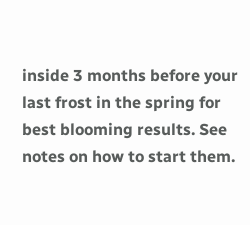inside 3 months before your last frost in the spring for best blooming results. See notes on how to start them.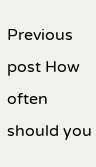Previous post How often should you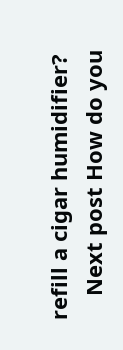refill a cigar humidifier?
    Next post How do you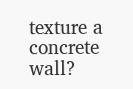texture a concrete wall?